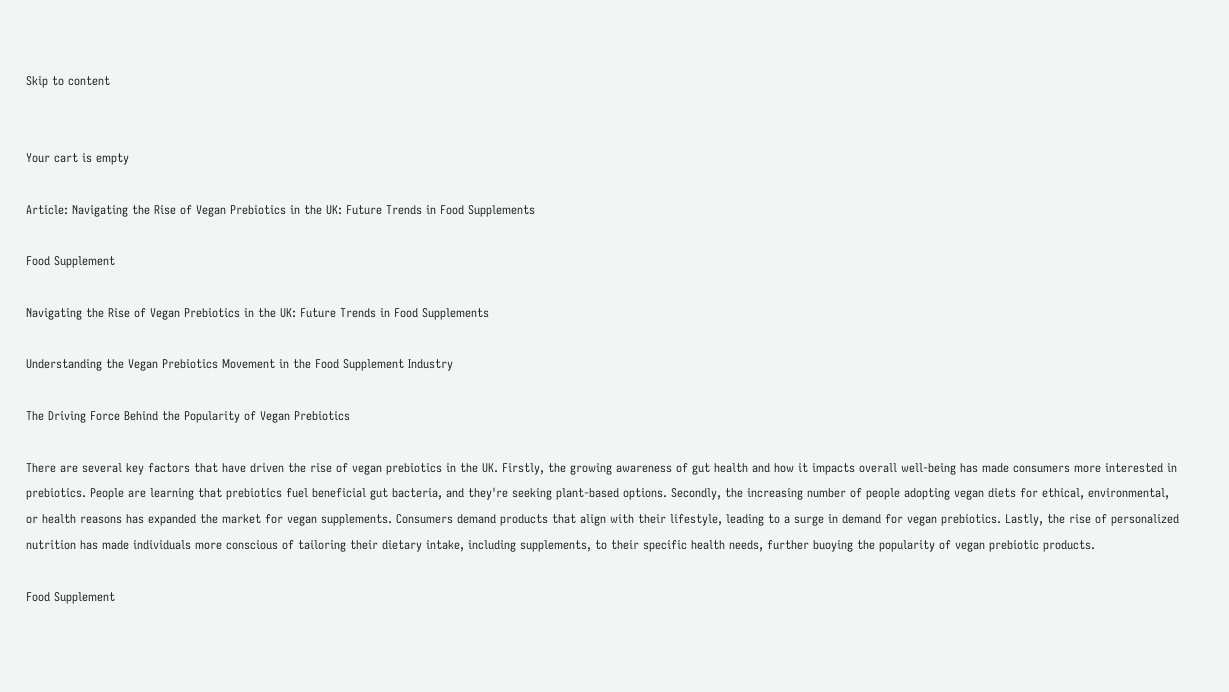Skip to content


Your cart is empty

Article: Navigating the Rise of Vegan Prebiotics in the UK: Future Trends in Food Supplements

Food Supplement

Navigating the Rise of Vegan Prebiotics in the UK: Future Trends in Food Supplements

Understanding the Vegan Prebiotics Movement in the Food Supplement Industry

The Driving Force Behind the Popularity of Vegan Prebiotics

There are several key factors that have driven the rise of vegan prebiotics in the UK. Firstly, the growing awareness of gut health and how it impacts overall well-being has made consumers more interested in prebiotics. People are learning that prebiotics fuel beneficial gut bacteria, and they're seeking plant-based options. Secondly, the increasing number of people adopting vegan diets for ethical, environmental, or health reasons has expanded the market for vegan supplements. Consumers demand products that align with their lifestyle, leading to a surge in demand for vegan prebiotics. Lastly, the rise of personalized nutrition has made individuals more conscious of tailoring their dietary intake, including supplements, to their specific health needs, further buoying the popularity of vegan prebiotic products.

Food Supplement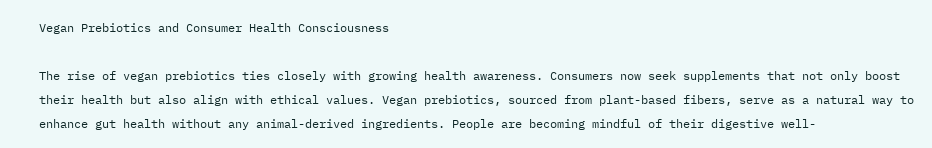Vegan Prebiotics and Consumer Health Consciousness

The rise of vegan prebiotics ties closely with growing health awareness. Consumers now seek supplements that not only boost their health but also align with ethical values. Vegan prebiotics, sourced from plant-based fibers, serve as a natural way to enhance gut health without any animal-derived ingredients. People are becoming mindful of their digestive well-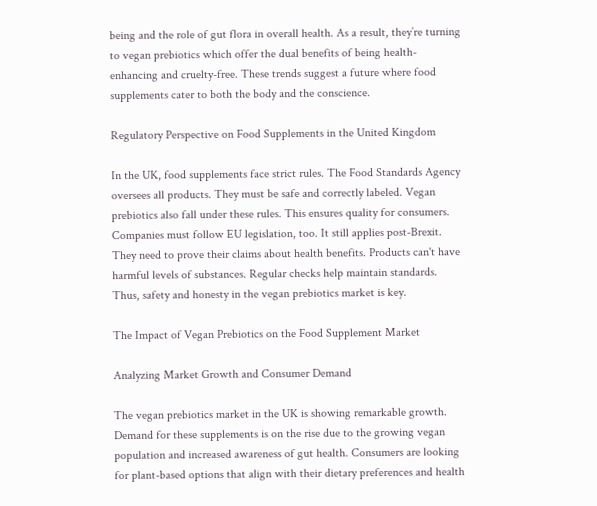being and the role of gut flora in overall health. As a result, they’re turning to vegan prebiotics which offer the dual benefits of being health-enhancing and cruelty-free. These trends suggest a future where food supplements cater to both the body and the conscience.

Regulatory Perspective on Food Supplements in the United Kingdom

In the UK, food supplements face strict rules. The Food Standards Agency oversees all products. They must be safe and correctly labeled. Vegan prebiotics also fall under these rules. This ensures quality for consumers. Companies must follow EU legislation, too. It still applies post-Brexit. They need to prove their claims about health benefits. Products can't have harmful levels of substances. Regular checks help maintain standards. Thus, safety and honesty in the vegan prebiotics market is key.

The Impact of Vegan Prebiotics on the Food Supplement Market

Analyzing Market Growth and Consumer Demand

The vegan prebiotics market in the UK is showing remarkable growth. Demand for these supplements is on the rise due to the growing vegan population and increased awareness of gut health. Consumers are looking for plant-based options that align with their dietary preferences and health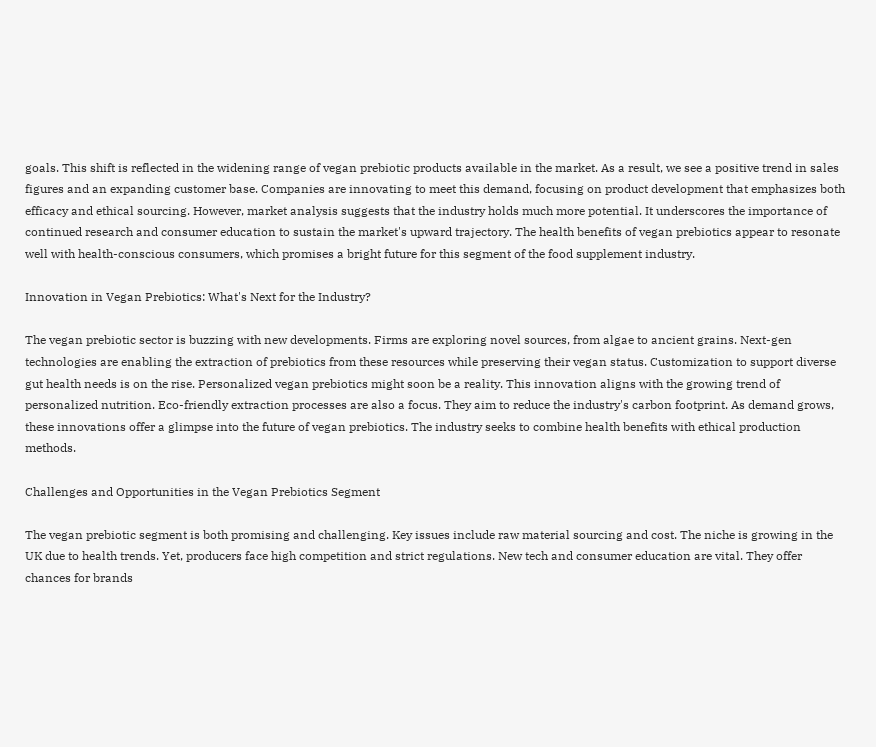goals. This shift is reflected in the widening range of vegan prebiotic products available in the market. As a result, we see a positive trend in sales figures and an expanding customer base. Companies are innovating to meet this demand, focusing on product development that emphasizes both efficacy and ethical sourcing. However, market analysis suggests that the industry holds much more potential. It underscores the importance of continued research and consumer education to sustain the market's upward trajectory. The health benefits of vegan prebiotics appear to resonate well with health-conscious consumers, which promises a bright future for this segment of the food supplement industry.

Innovation in Vegan Prebiotics: What's Next for the Industry?

The vegan prebiotic sector is buzzing with new developments. Firms are exploring novel sources, from algae to ancient grains. Next-gen technologies are enabling the extraction of prebiotics from these resources while preserving their vegan status. Customization to support diverse gut health needs is on the rise. Personalized vegan prebiotics might soon be a reality. This innovation aligns with the growing trend of personalized nutrition. Eco-friendly extraction processes are also a focus. They aim to reduce the industry's carbon footprint. As demand grows, these innovations offer a glimpse into the future of vegan prebiotics. The industry seeks to combine health benefits with ethical production methods.

Challenges and Opportunities in the Vegan Prebiotics Segment

The vegan prebiotic segment is both promising and challenging. Key issues include raw material sourcing and cost. The niche is growing in the UK due to health trends. Yet, producers face high competition and strict regulations. New tech and consumer education are vital. They offer chances for brands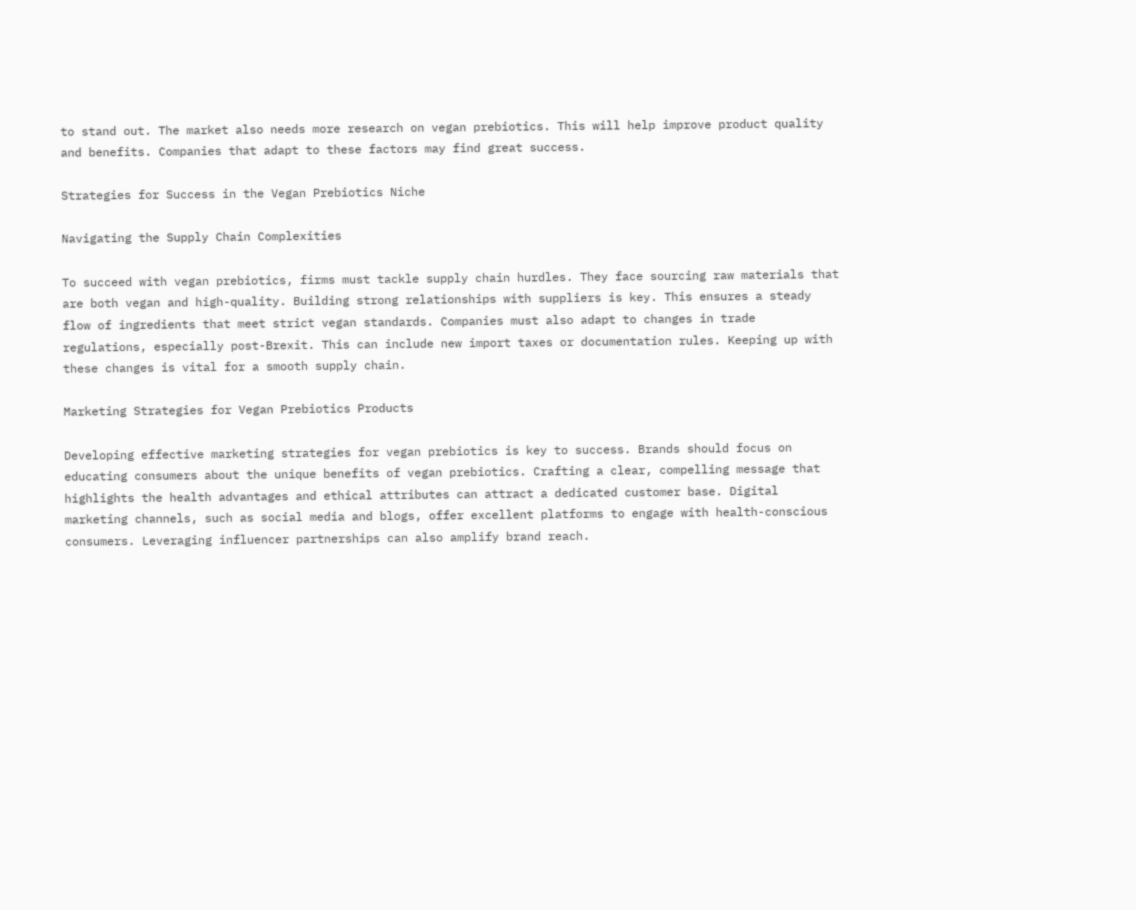to stand out. The market also needs more research on vegan prebiotics. This will help improve product quality and benefits. Companies that adapt to these factors may find great success.

Strategies for Success in the Vegan Prebiotics Niche

Navigating the Supply Chain Complexities

To succeed with vegan prebiotics, firms must tackle supply chain hurdles. They face sourcing raw materials that are both vegan and high-quality. Building strong relationships with suppliers is key. This ensures a steady flow of ingredients that meet strict vegan standards. Companies must also adapt to changes in trade regulations, especially post-Brexit. This can include new import taxes or documentation rules. Keeping up with these changes is vital for a smooth supply chain.

Marketing Strategies for Vegan Prebiotics Products

Developing effective marketing strategies for vegan prebiotics is key to success. Brands should focus on educating consumers about the unique benefits of vegan prebiotics. Crafting a clear, compelling message that highlights the health advantages and ethical attributes can attract a dedicated customer base. Digital marketing channels, such as social media and blogs, offer excellent platforms to engage with health-conscious consumers. Leveraging influencer partnerships can also amplify brand reach.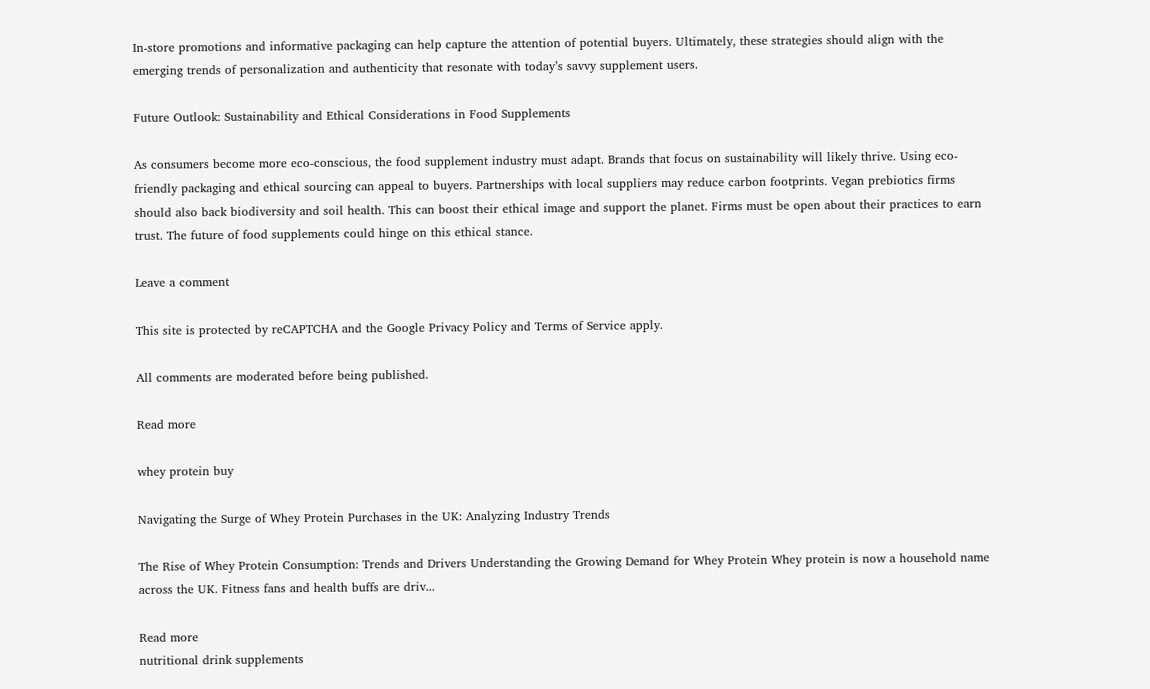In-store promotions and informative packaging can help capture the attention of potential buyers. Ultimately, these strategies should align with the emerging trends of personalization and authenticity that resonate with today’s savvy supplement users.

Future Outlook: Sustainability and Ethical Considerations in Food Supplements

As consumers become more eco-conscious, the food supplement industry must adapt. Brands that focus on sustainability will likely thrive. Using eco-friendly packaging and ethical sourcing can appeal to buyers. Partnerships with local suppliers may reduce carbon footprints. Vegan prebiotics firms should also back biodiversity and soil health. This can boost their ethical image and support the planet. Firms must be open about their practices to earn trust. The future of food supplements could hinge on this ethical stance.

Leave a comment

This site is protected by reCAPTCHA and the Google Privacy Policy and Terms of Service apply.

All comments are moderated before being published.

Read more

whey protein buy

Navigating the Surge of Whey Protein Purchases in the UK: Analyzing Industry Trends

The Rise of Whey Protein Consumption: Trends and Drivers Understanding the Growing Demand for Whey Protein Whey protein is now a household name across the UK. Fitness fans and health buffs are driv...

Read more
nutritional drink supplements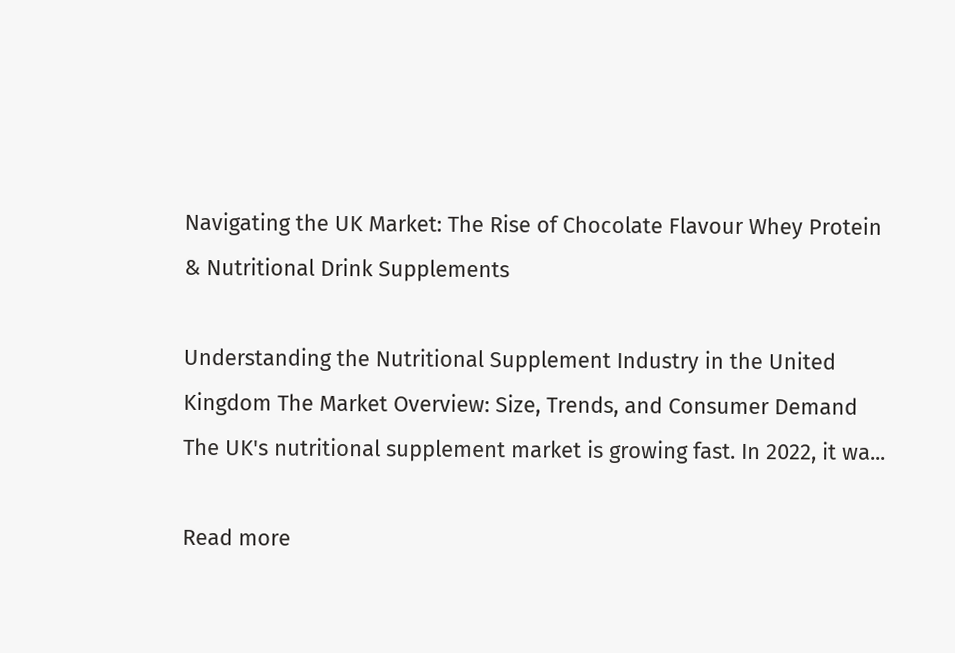Navigating the UK Market: The Rise of Chocolate Flavour Whey Protein & Nutritional Drink Supplements

Understanding the Nutritional Supplement Industry in the United Kingdom The Market Overview: Size, Trends, and Consumer Demand The UK's nutritional supplement market is growing fast. In 2022, it wa...

Read more